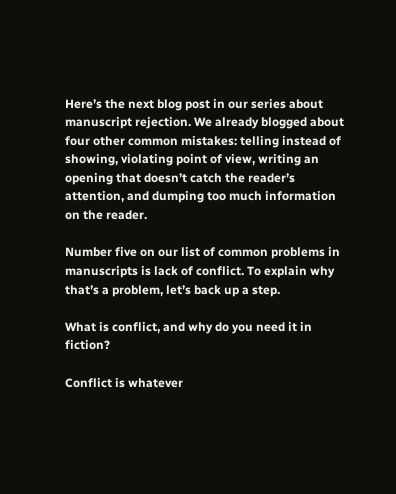Here’s the next blog post in our series about manuscript rejection. We already blogged about four other common mistakes: telling instead of showing, violating point of view, writing an opening that doesn’t catch the reader’s attention, and dumping too much information on the reader.

Number five on our list of common problems in manuscripts is lack of conflict. To explain why that’s a problem, let’s back up a step.

What is conflict, and why do you need it in fiction?

Conflict is whatever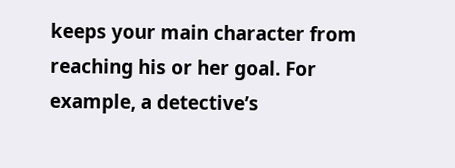keeps your main character from reaching his or her goal. For example, a detective’s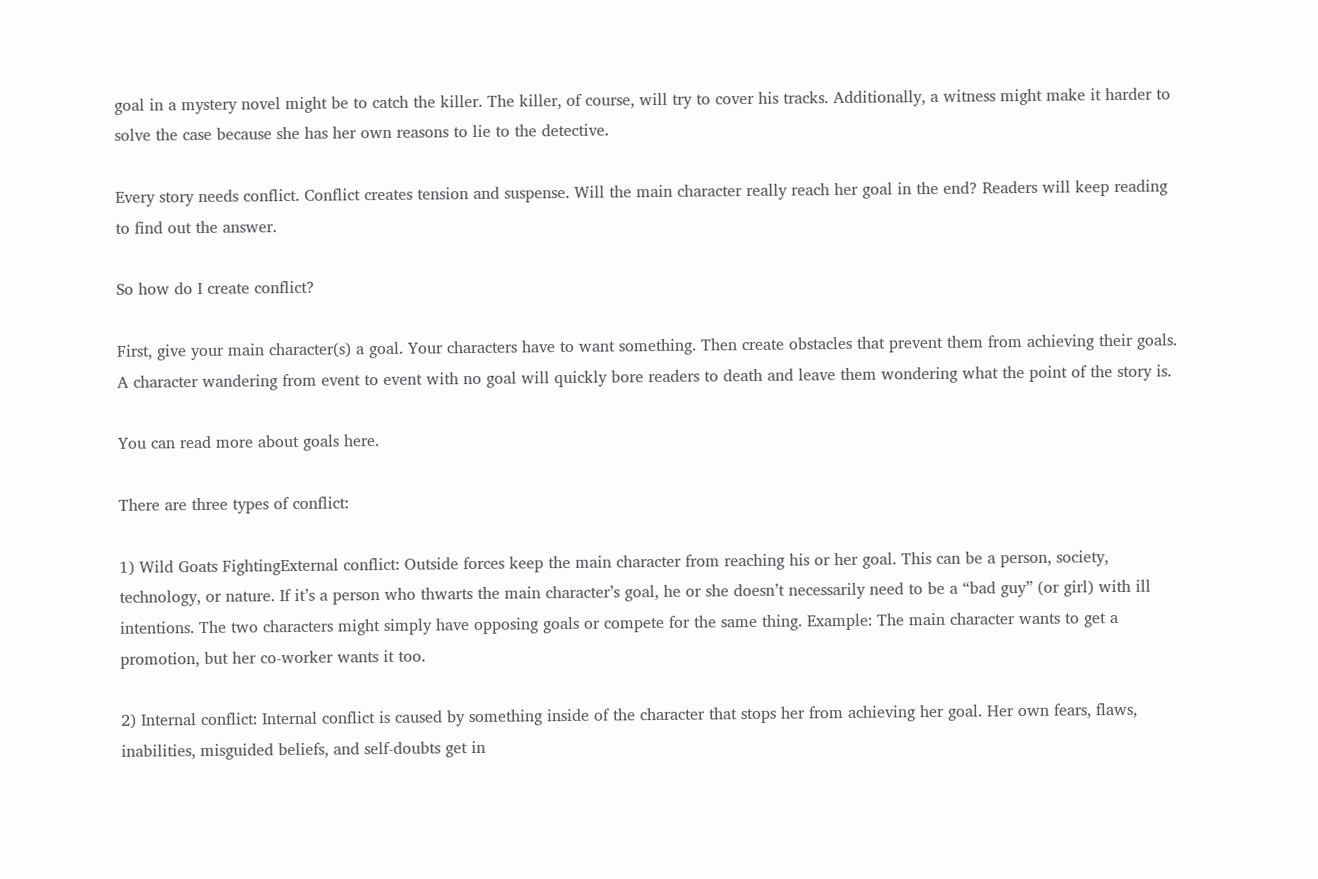goal in a mystery novel might be to catch the killer. The killer, of course, will try to cover his tracks. Additionally, a witness might make it harder to solve the case because she has her own reasons to lie to the detective.

Every story needs conflict. Conflict creates tension and suspense. Will the main character really reach her goal in the end? Readers will keep reading to find out the answer.

So how do I create conflict?

First, give your main character(s) a goal. Your characters have to want something. Then create obstacles that prevent them from achieving their goals. A character wandering from event to event with no goal will quickly bore readers to death and leave them wondering what the point of the story is.

You can read more about goals here.

There are three types of conflict:

1) Wild Goats FightingExternal conflict: Outside forces keep the main character from reaching his or her goal. This can be a person, society, technology, or nature. If it’s a person who thwarts the main character’s goal, he or she doesn’t necessarily need to be a “bad guy” (or girl) with ill intentions. The two characters might simply have opposing goals or compete for the same thing. Example: The main character wants to get a promotion, but her co-worker wants it too.

2) Internal conflict: Internal conflict is caused by something inside of the character that stops her from achieving her goal. Her own fears, flaws, inabilities, misguided beliefs, and self-doubts get in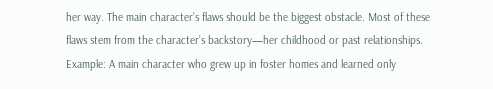her way. The main character’s flaws should be the biggest obstacle. Most of these flaws stem from the character’s backstory—her childhood or past relationships. Example: A main character who grew up in foster homes and learned only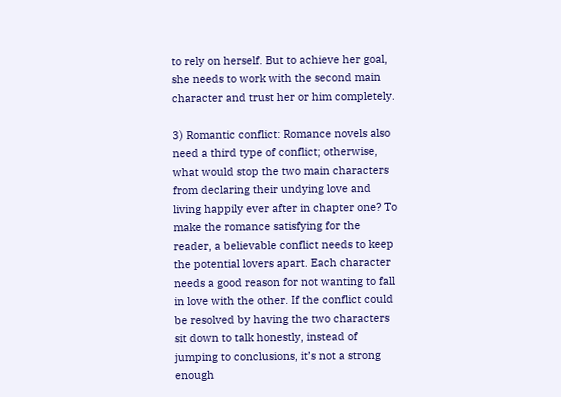to rely on herself. But to achieve her goal, she needs to work with the second main character and trust her or him completely.

3) Romantic conflict: Romance novels also need a third type of conflict; otherwise, what would stop the two main characters from declaring their undying love and living happily ever after in chapter one? To make the romance satisfying for the reader, a believable conflict needs to keep the potential lovers apart. Each character needs a good reason for not wanting to fall in love with the other. If the conflict could be resolved by having the two characters sit down to talk honestly, instead of jumping to conclusions, it’s not a strong enough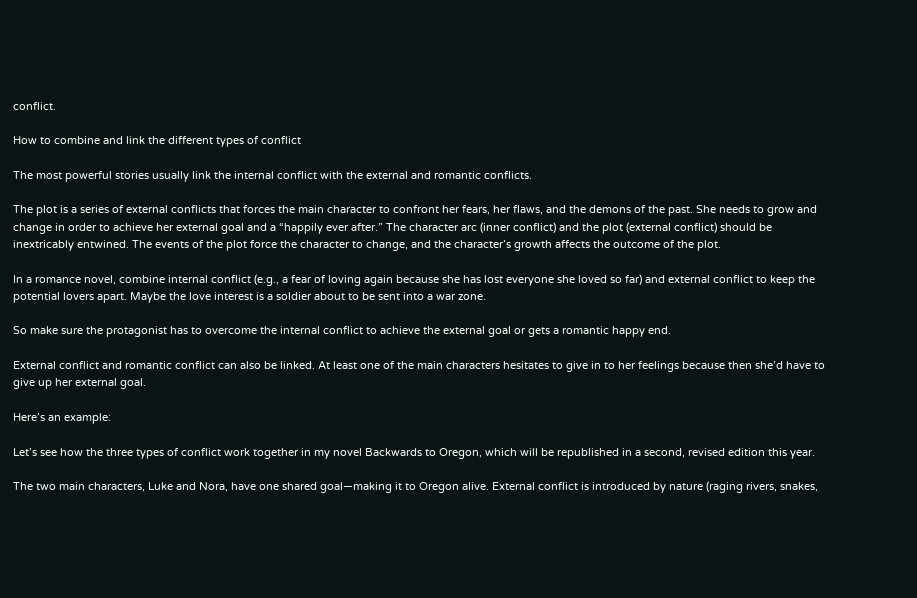conflict.

How to combine and link the different types of conflict

The most powerful stories usually link the internal conflict with the external and romantic conflicts.

The plot is a series of external conflicts that forces the main character to confront her fears, her flaws, and the demons of the past. She needs to grow and change in order to achieve her external goal and a “happily ever after.” The character arc (inner conflict) and the plot (external conflict) should be inextricably entwined. The events of the plot force the character to change, and the character’s growth affects the outcome of the plot.

In a romance novel, combine internal conflict (e.g., a fear of loving again because she has lost everyone she loved so far) and external conflict to keep the potential lovers apart. Maybe the love interest is a soldier about to be sent into a war zone.

So make sure the protagonist has to overcome the internal conflict to achieve the external goal or gets a romantic happy end.

External conflict and romantic conflict can also be linked. At least one of the main characters hesitates to give in to her feelings because then she’d have to give up her external goal.

Here’s an example:

Let’s see how the three types of conflict work together in my novel Backwards to Oregon, which will be republished in a second, revised edition this year.

The two main characters, Luke and Nora, have one shared goal—making it to Oregon alive. External conflict is introduced by nature (raging rivers, snakes,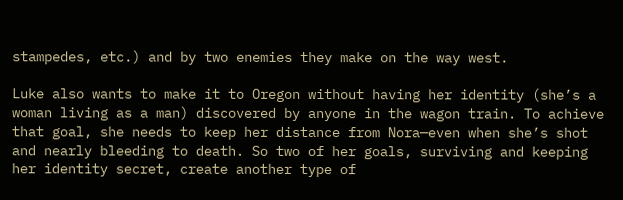stampedes, etc.) and by two enemies they make on the way west.

Luke also wants to make it to Oregon without having her identity (she’s a woman living as a man) discovered by anyone in the wagon train. To achieve that goal, she needs to keep her distance from Nora—even when she’s shot and nearly bleeding to death. So two of her goals, surviving and keeping her identity secret, create another type of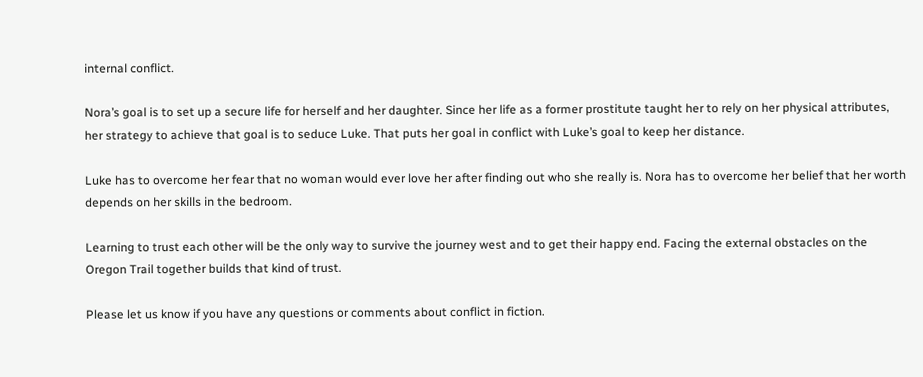internal conflict.

Nora’s goal is to set up a secure life for herself and her daughter. Since her life as a former prostitute taught her to rely on her physical attributes, her strategy to achieve that goal is to seduce Luke. That puts her goal in conflict with Luke’s goal to keep her distance.

Luke has to overcome her fear that no woman would ever love her after finding out who she really is. Nora has to overcome her belief that her worth depends on her skills in the bedroom.

Learning to trust each other will be the only way to survive the journey west and to get their happy end. Facing the external obstacles on the Oregon Trail together builds that kind of trust.

Please let us know if you have any questions or comments about conflict in fiction.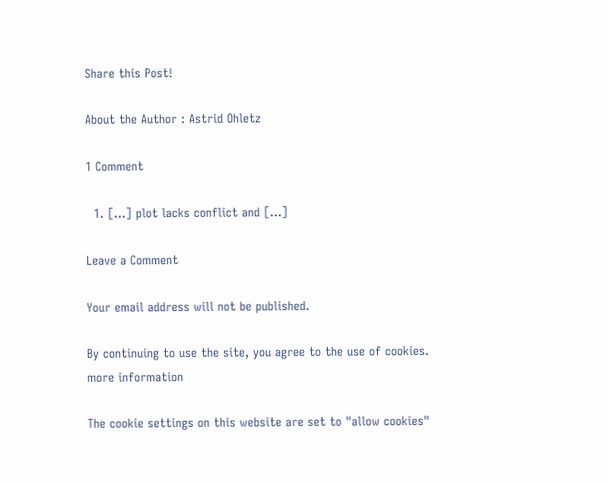Share this Post!

About the Author : Astrid Ohletz

1 Comment

  1. […] plot lacks conflict and […]

Leave a Comment

Your email address will not be published.

By continuing to use the site, you agree to the use of cookies. more information

The cookie settings on this website are set to "allow cookies"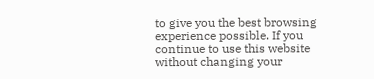to give you the best browsing experience possible. If you continue to use this website without changing your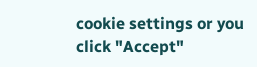cookie settings or you click "Accept"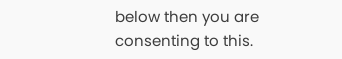below then you are consenting to this.